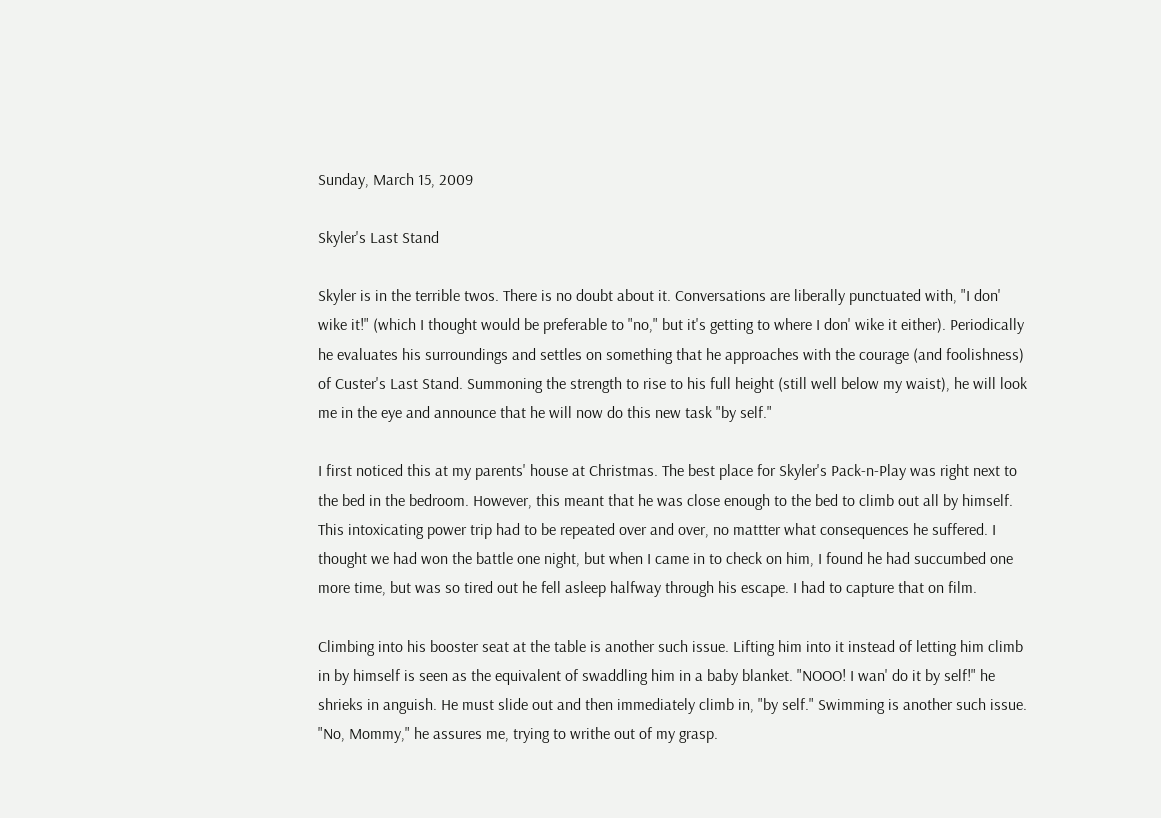Sunday, March 15, 2009

Skyler's Last Stand

Skyler is in the terrible twos. There is no doubt about it. Conversations are liberally punctuated with, "I don' wike it!" (which I thought would be preferable to "no," but it's getting to where I don' wike it either). Periodically he evaluates his surroundings and settles on something that he approaches with the courage (and foolishness) of Custer's Last Stand. Summoning the strength to rise to his full height (still well below my waist), he will look me in the eye and announce that he will now do this new task "by self."

I first noticed this at my parents' house at Christmas. The best place for Skyler's Pack-n-Play was right next to the bed in the bedroom. However, this meant that he was close enough to the bed to climb out all by himself. This intoxicating power trip had to be repeated over and over, no mattter what consequences he suffered. I thought we had won the battle one night, but when I came in to check on him, I found he had succumbed one more time, but was so tired out he fell asleep halfway through his escape. I had to capture that on film.

Climbing into his booster seat at the table is another such issue. Lifting him into it instead of letting him climb in by himself is seen as the equivalent of swaddling him in a baby blanket. "NOOO! I wan' do it by self!" he shrieks in anguish. He must slide out and then immediately climb in, "by self." Swimming is another such issue. "No, Mommy," he assures me, trying to writhe out of my grasp.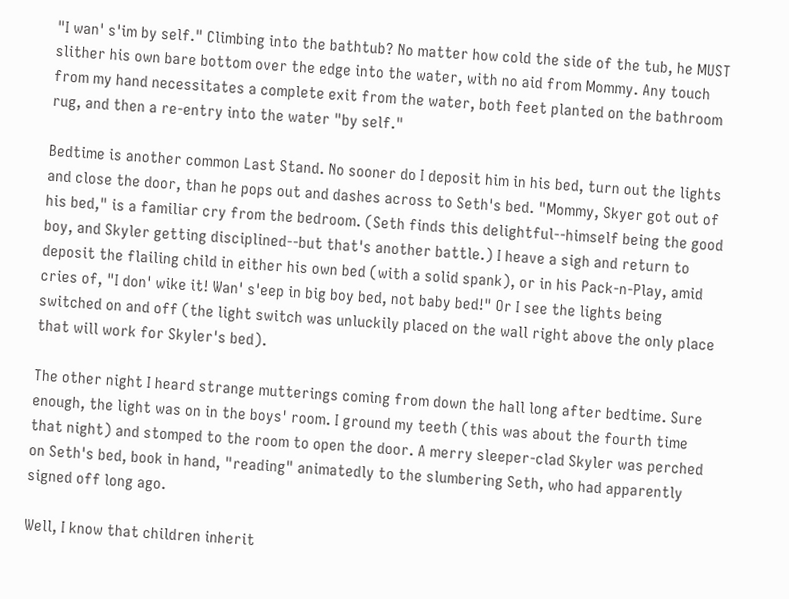"I wan' s'im by self." Climbing into the bathtub? No matter how cold the side of the tub, he MUST slither his own bare bottom over the edge into the water, with no aid from Mommy. Any touch from my hand necessitates a complete exit from the water, both feet planted on the bathroom rug, and then a re-entry into the water "by self."

Bedtime is another common Last Stand. No sooner do I deposit him in his bed, turn out the lights and close the door, than he pops out and dashes across to Seth's bed. "Mommy, Skyer got out of his bed," is a familiar cry from the bedroom. (Seth finds this delightful--himself being the good boy, and Skyler getting disciplined--but that's another battle.) I heave a sigh and return to deposit the flailing child in either his own bed (with a solid spank), or in his Pack-n-Play, amid cries of, "I don' wike it! Wan' s'eep in big boy bed, not baby bed!" Or I see the lights being switched on and off (the light switch was unluckily placed on the wall right above the only place that will work for Skyler's bed).

The other night I heard strange mutterings coming from down the hall long after bedtime. Sure enough, the light was on in the boys' room. I ground my teeth (this was about the fourth time that night) and stomped to the room to open the door. A merry sleeper-clad Skyler was perched on Seth's bed, book in hand, "reading" animatedly to the slumbering Seth, who had apparently signed off long ago.

Well, I know that children inherit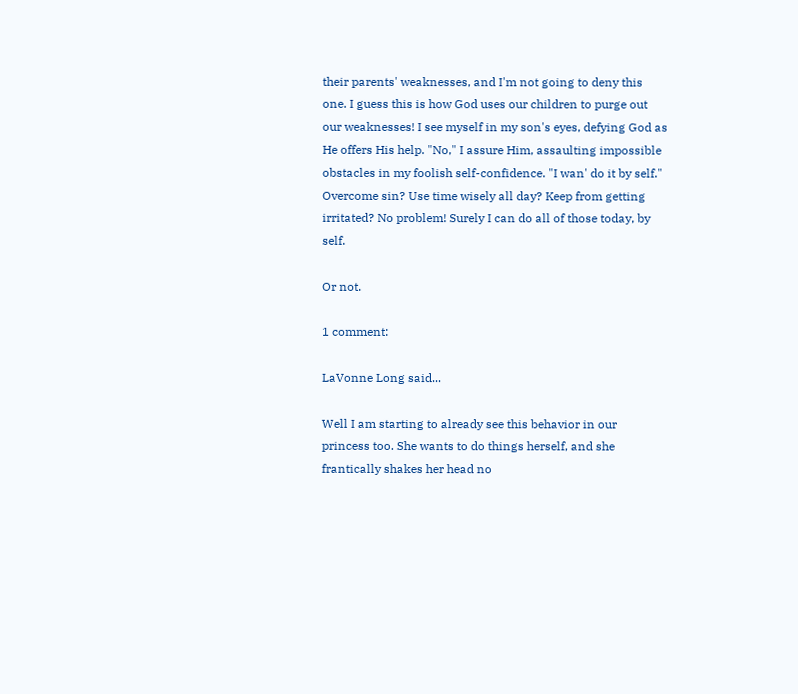their parents' weaknesses, and I'm not going to deny this one. I guess this is how God uses our children to purge out our weaknesses! I see myself in my son's eyes, defying God as He offers His help. "No," I assure Him, assaulting impossible obstacles in my foolish self-confidence. "I wan' do it by self." Overcome sin? Use time wisely all day? Keep from getting irritated? No problem! Surely I can do all of those today, by self.

Or not.

1 comment:

LaVonne Long said...

Well I am starting to already see this behavior in our princess too. She wants to do things herself, and she frantically shakes her head no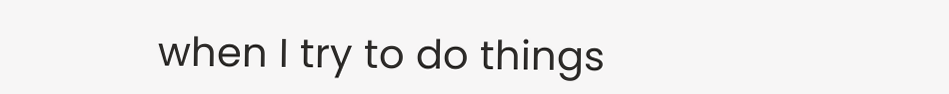when I try to do things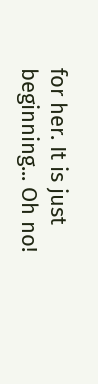for her. It is just beginning... Oh no!